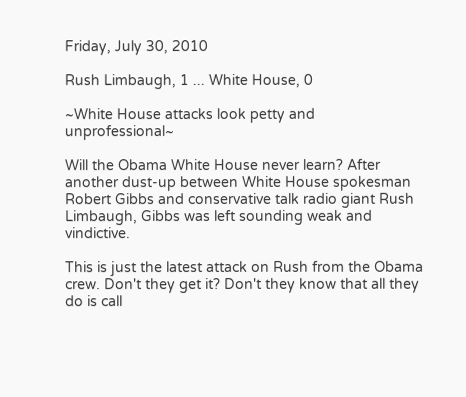Friday, July 30, 2010

Rush Limbaugh, 1 ... White House, 0

~White House attacks look petty and unprofessional~

Will the Obama White House never learn? After another dust-up between White House spokesman Robert Gibbs and conservative talk radio giant Rush Limbaugh, Gibbs was left sounding weak and vindictive.

This is just the latest attack on Rush from the Obama crew. Don't they get it? Don't they know that all they do is call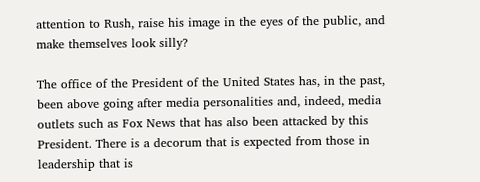attention to Rush, raise his image in the eyes of the public, and make themselves look silly?

The office of the President of the United States has, in the past, been above going after media personalities and, indeed, media outlets such as Fox News that has also been attacked by this President. There is a decorum that is expected from those in leadership that is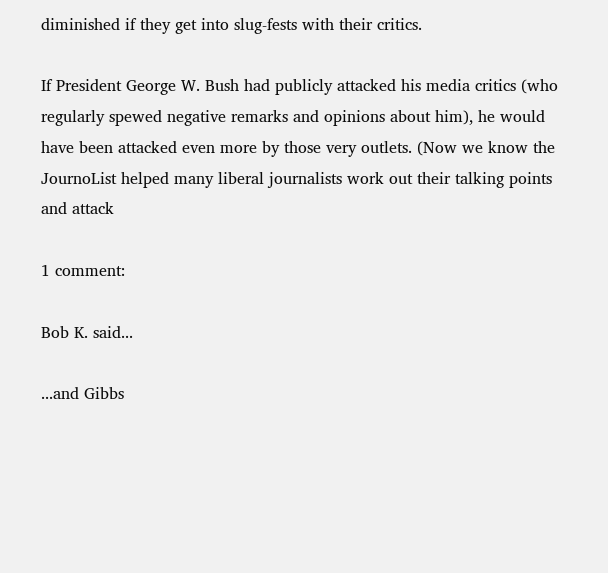diminished if they get into slug-fests with their critics.

If President George W. Bush had publicly attacked his media critics (who regularly spewed negative remarks and opinions about him), he would have been attacked even more by those very outlets. (Now we know the JournoList helped many liberal journalists work out their talking points and attack

1 comment:

Bob K. said...

...and Gibbs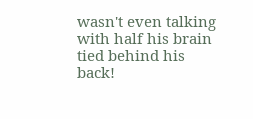wasn't even talking with half his brain tied behind his back!